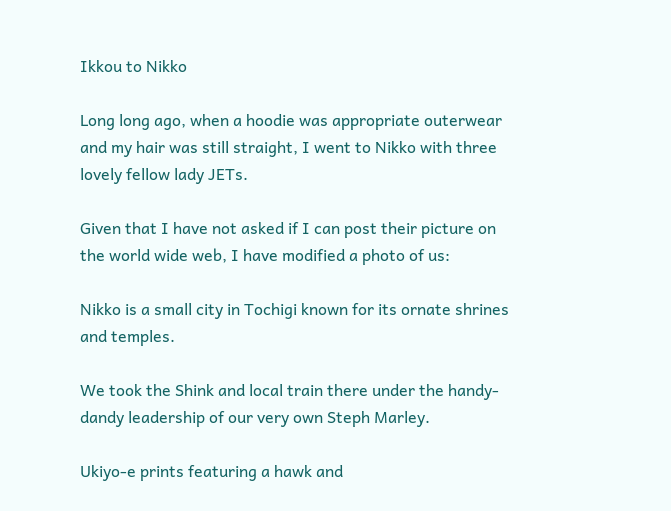Ikkou to Nikko

Long long ago, when a hoodie was appropriate outerwear and my hair was still straight, I went to Nikko with three lovely fellow lady JETs.

Given that I have not asked if I can post their picture on the world wide web, I have modified a photo of us:

Nikko is a small city in Tochigi known for its ornate shrines and temples.

We took the Shink and local train there under the handy-dandy leadership of our very own Steph Marley.

Ukiyo-e prints featuring a hawk and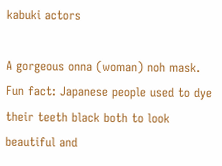kabuki actors

A gorgeous onna (woman) noh mask. Fun fact: Japanese people used to dye their teeth black both to look beautiful and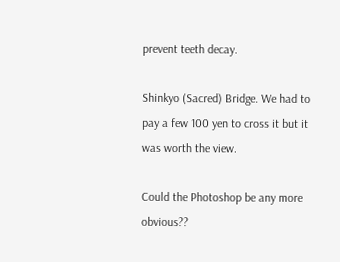prevent teeth decay.

Shinkyo (Sacred) Bridge. We had to pay a few 100 yen to cross it but it was worth the view.

Could the Photoshop be any more obvious??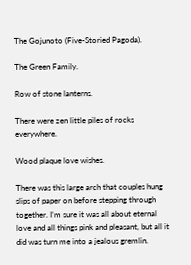The Gojunoto (Five-Storied Pagoda).

The Green Family.

Row of stone lanterns.

There were zen little piles of rocks everywhere.

Wood plaque love wishes.

There was this large arch that couples hung slips of paper on before stepping through together. I’m sure it was all about eternal love and all things pink and pleasant, but all it did was turn me into a jealous gremlin.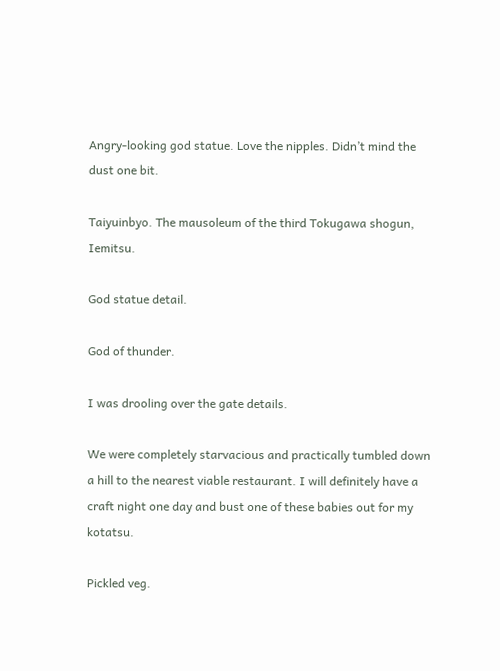Angry-looking god statue. Love the nipples. Didn’t mind the dust one bit.

Taiyuinbyo. The mausoleum of the third Tokugawa shogun, Iemitsu.

God statue detail.

God of thunder.

I was drooling over the gate details.

We were completely starvacious and practically tumbled down a hill to the nearest viable restaurant. I will definitely have a craft night one day and bust one of these babies out for my kotatsu.

Pickled veg.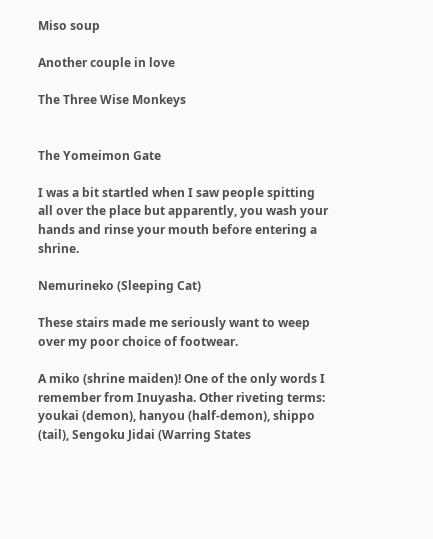Miso soup

Another couple in love

The Three Wise Monkeys


The Yomeimon Gate

I was a bit startled when I saw people spitting all over the place but apparently, you wash your hands and rinse your mouth before entering a shrine.

Nemurineko (Sleeping Cat)

These stairs made me seriously want to weep over my poor choice of footwear.

A miko (shrine maiden)! One of the only words I remember from Inuyasha. Other riveting terms: youkai (demon), hanyou (half-demon), shippo (tail), Sengoku Jidai (Warring States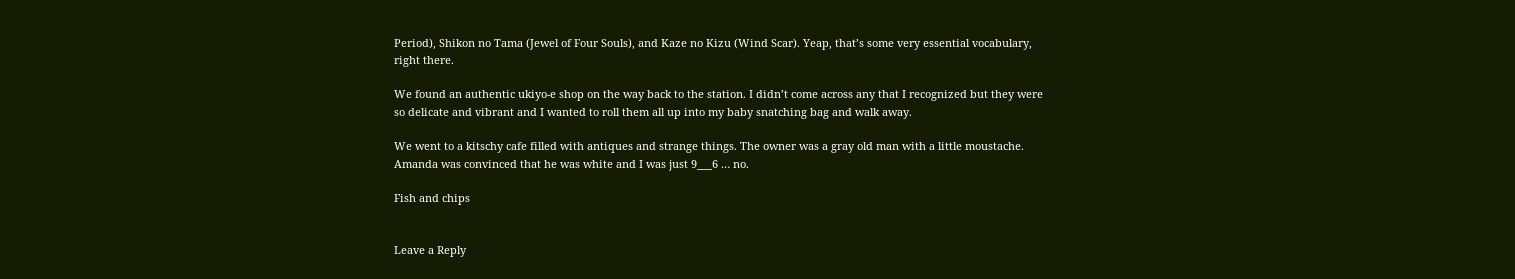Period), Shikon no Tama (Jewel of Four Souls), and Kaze no Kizu (Wind Scar). Yeap, that’s some very essential vocabulary, right there.

We found an authentic ukiyo-e shop on the way back to the station. I didn’t come across any that I recognized but they were so delicate and vibrant and I wanted to roll them all up into my baby snatching bag and walk away.

We went to a kitschy cafe filled with antiques and strange things. The owner was a gray old man with a little moustache. Amanda was convinced that he was white and I was just 9___6 … no.

Fish and chips


Leave a Reply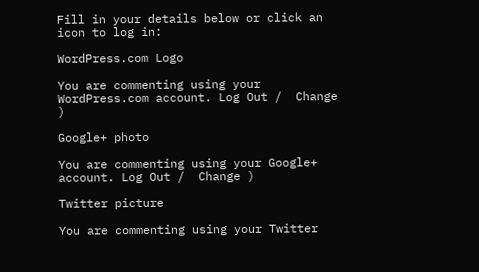Fill in your details below or click an icon to log in:

WordPress.com Logo

You are commenting using your WordPress.com account. Log Out /  Change )

Google+ photo

You are commenting using your Google+ account. Log Out /  Change )

Twitter picture

You are commenting using your Twitter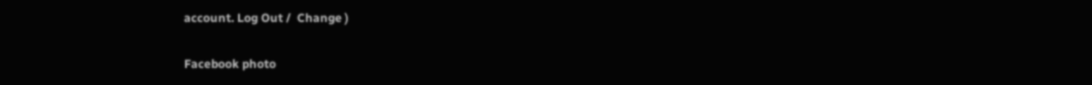account. Log Out /  Change )

Facebook photo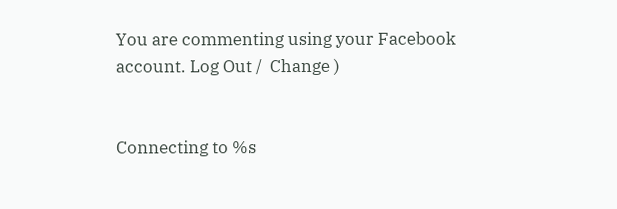You are commenting using your Facebook account. Log Out /  Change )


Connecting to %s